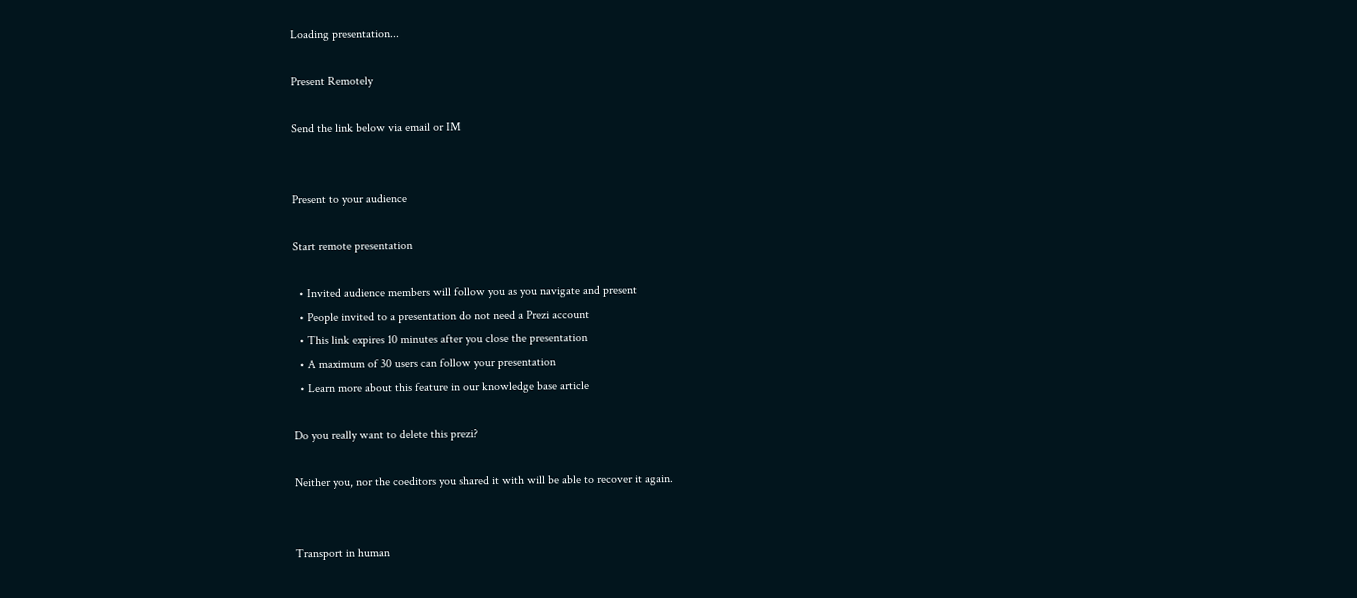Loading presentation...

Present Remotely

Send the link below via email or IM


Present to your audience

Start remote presentation

  • Invited audience members will follow you as you navigate and present
  • People invited to a presentation do not need a Prezi account
  • This link expires 10 minutes after you close the presentation
  • A maximum of 30 users can follow your presentation
  • Learn more about this feature in our knowledge base article

Do you really want to delete this prezi?

Neither you, nor the coeditors you shared it with will be able to recover it again.


Transport in human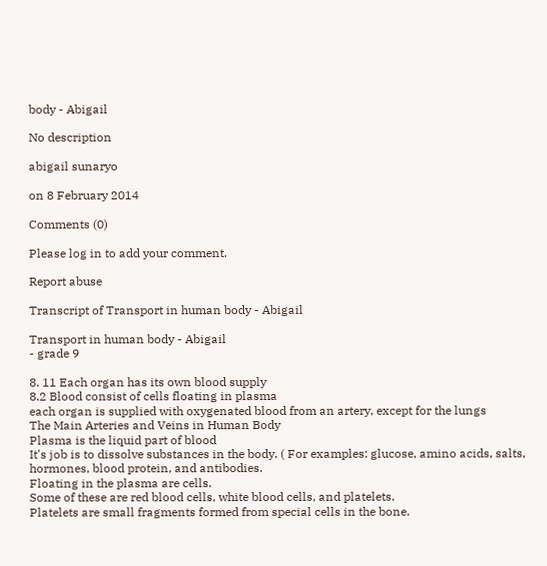body - Abigail

No description

abigail sunaryo

on 8 February 2014

Comments (0)

Please log in to add your comment.

Report abuse

Transcript of Transport in human body - Abigail

Transport in human body - Abigail
- grade 9

8. 11 Each organ has its own blood supply
8.2 Blood consist of cells floating in plasma
each organ is supplied with oxygenated blood from an artery, except for the lungs
The Main Arteries and Veins in Human Body
Plasma is the liquid part of blood
It's job is to dissolve substances in the body. ( For examples: glucose, amino acids, salts, hormones, blood protein, and antibodies.
Floating in the plasma are cells.
Some of these are red blood cells, white blood cells, and platelets.
Platelets are small fragments formed from special cells in the bone.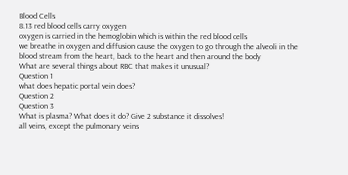Blood Cells
8.13 red blood cells carry oxygen
oxygen is carried in the hemoglobin which is within the red blood cells
we breathe in oxygen and diffusion cause the oxygen to go through the alveoli in the blood stream from the heart, back to the heart and then around the body
What are several things about RBC that makes it unusual?
Question 1
what does hepatic portal vein does?
Question 2
Question 3
What is plasma? What does it do? Give 2 substance it dissolves!
all veins, except the pulmonary veins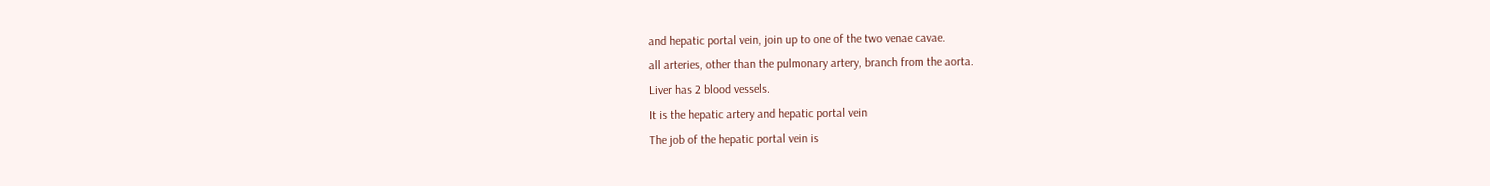and hepatic portal vein, join up to one of the two venae cavae.
all arteries, other than the pulmonary artery, branch from the aorta.
Liver has 2 blood vessels.
It is the hepatic artery and hepatic portal vein
The job of the hepatic portal vein is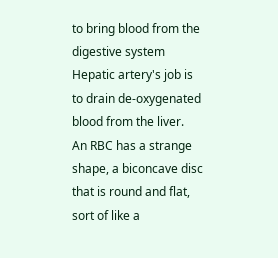to bring blood from the digestive system
Hepatic artery's job is to drain de-oxygenated blood from the liver.
An RBC has a strange shape, a biconcave disc that is round and flat, sort of like a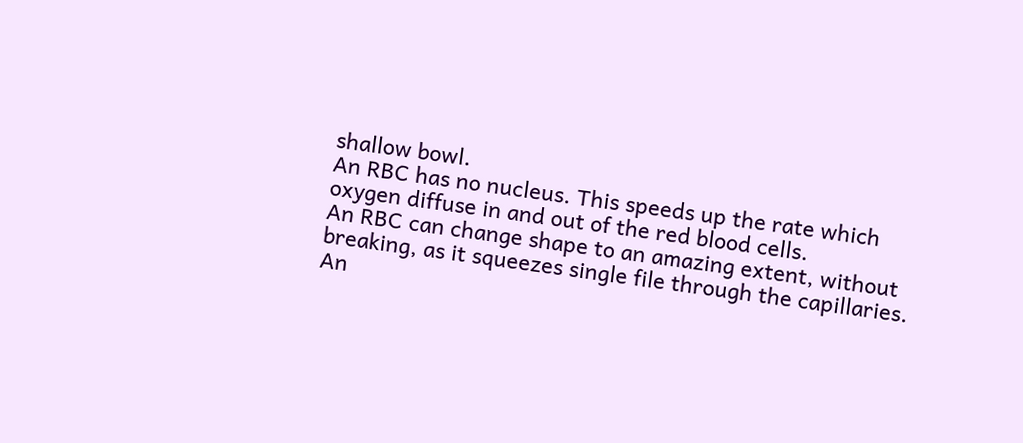shallow bowl.
An RBC has no nucleus. This speeds up the rate which oxygen diffuse in and out of the red blood cells.
An RBC can change shape to an amazing extent, without breaking, as it squeezes single file through the capillaries.
An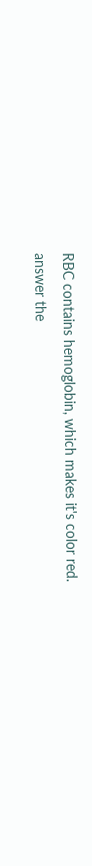RBC contains hemoglobin, which makes it's color red.
answer the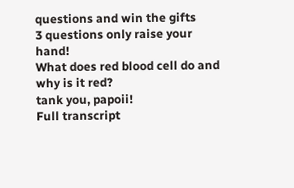questions and win the gifts
3 questions only raise your hand!
What does red blood cell do and why is it red?
tank you, papoii!
Full transcript